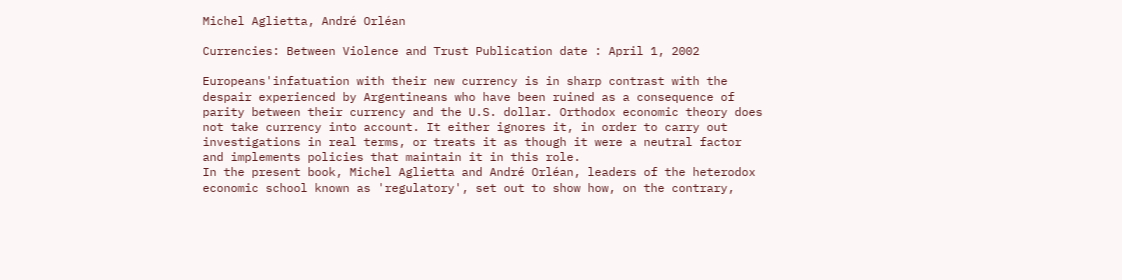Michel Aglietta, André Orléan

Currencies: Between Violence and Trust Publication date : April 1, 2002

Europeans'infatuation with their new currency is in sharp contrast with the despair experienced by Argentineans who have been ruined as a consequence of parity between their currency and the U.S. dollar. Orthodox economic theory does not take currency into account. It either ignores it, in order to carry out investigations in real terms, or treats it as though it were a neutral factor and implements policies that maintain it in this role.
In the present book, Michel Aglietta and André Orléan, leaders of the heterodox economic school known as 'regulatory', set out to show how, on the contrary,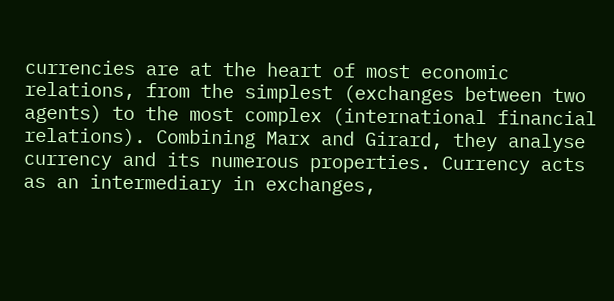currencies are at the heart of most economic relations, from the simplest (exchanges between two agents) to the most complex (international financial relations). Combining Marx and Girard, they analyse currency and its numerous properties. Currency acts as an intermediary in exchanges,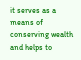it serves as a means of conserving wealth and helps to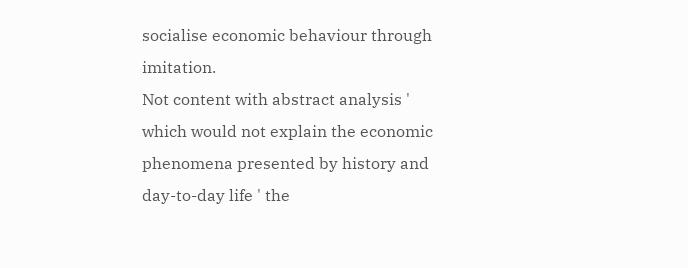socialise economic behaviour through imitation.
Not content with abstract analysis ' which would not explain the economic phenomena presented by history and day-to-day life ' the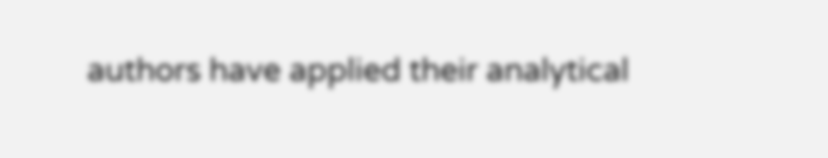authors have applied their analytical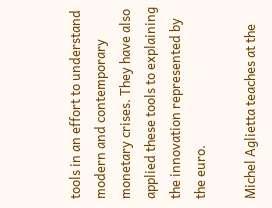tools in an effort to understand modern and contemporary monetary crises. They have also applied these tools to explaining the innovation represented by the euro.

Michel Aglietta teaches at the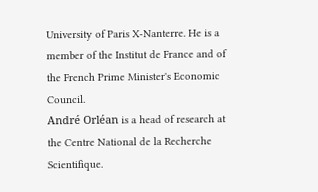University of Paris X-Nanterre. He is a member of the Institut de France and of the French Prime Minister's Economic Council.
André Orléan is a head of research at the Centre National de la Recherche Scientifique.